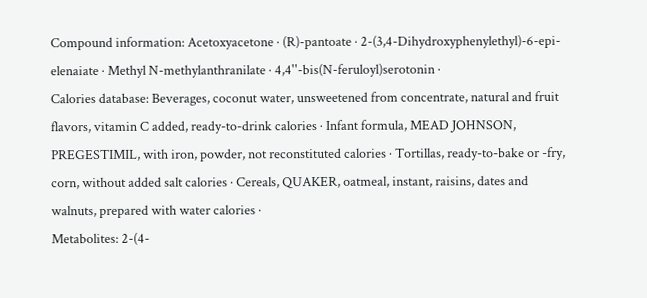Compound information: Acetoxyacetone · (R)-pantoate · 2-(3,4-Dihydroxyphenylethyl)-6-epi-elenaiate · Methyl N-methylanthranilate · 4,4''-bis(N-feruloyl)serotonin ·
Calories database: Beverages, coconut water, unsweetened from concentrate, natural and fruit flavors, vitamin C added, ready-to-drink calories · Infant formula, MEAD JOHNSON, PREGESTIMIL, with iron, powder, not reconstituted calories · Tortillas, ready-to-bake or -fry, corn, without added salt calories · Cereals, QUAKER, oatmeal, instant, raisins, dates and walnuts, prepared with water calories ·
Metabolites: 2-(4-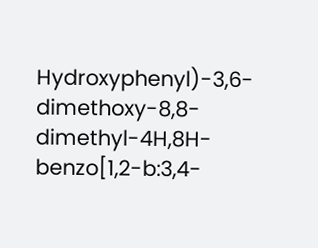Hydroxyphenyl)-3,6-dimethoxy-8,8-dimethyl-4H,8H-benzo[1,2-b:3,4-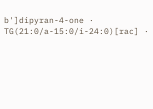b']dipyran-4-one · TG(21:0/a-15:0/i-24:0)[rac] ·